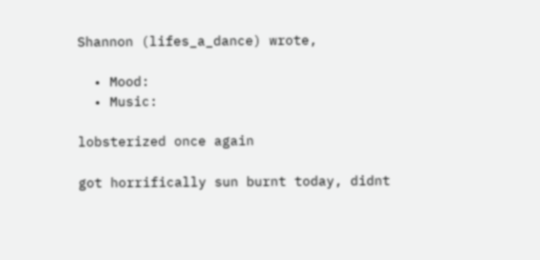Shannon (lifes_a_dance) wrote,

  • Mood:
  • Music:

lobsterized once again

got horrifically sun burnt today, didnt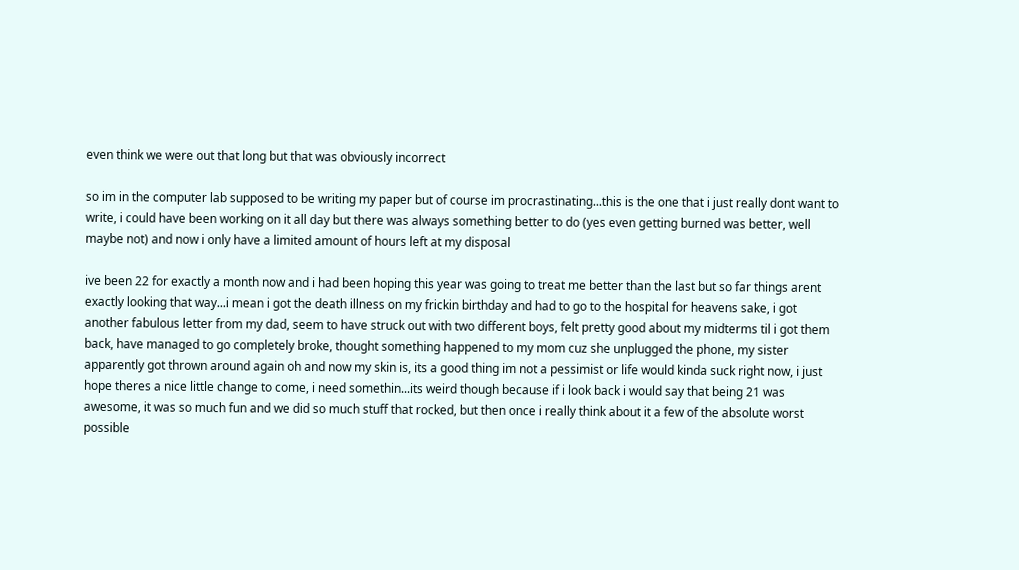even think we were out that long but that was obviously incorrect

so im in the computer lab supposed to be writing my paper but of course im procrastinating...this is the one that i just really dont want to write, i could have been working on it all day but there was always something better to do (yes even getting burned was better, well maybe not) and now i only have a limited amount of hours left at my disposal

ive been 22 for exactly a month now and i had been hoping this year was going to treat me better than the last but so far things arent exactly looking that way...i mean i got the death illness on my frickin birthday and had to go to the hospital for heavens sake, i got another fabulous letter from my dad, seem to have struck out with two different boys, felt pretty good about my midterms til i got them back, have managed to go completely broke, thought something happened to my mom cuz she unplugged the phone, my sister apparently got thrown around again oh and now my skin is, its a good thing im not a pessimist or life would kinda suck right now, i just hope theres a nice little change to come, i need somethin...its weird though because if i look back i would say that being 21 was awesome, it was so much fun and we did so much stuff that rocked, but then once i really think about it a few of the absolute worst possible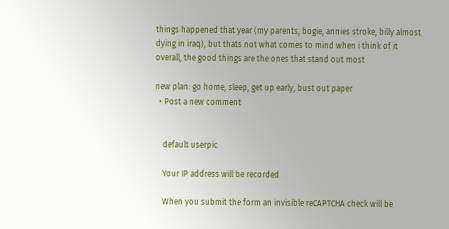things happened that year (my parents, bogie, annies stroke, billy almost dying in iraq), but thats not what comes to mind when i think of it overall, the good things are the ones that stand out most

new plan: go home, sleep, get up early, bust out paper
  • Post a new comment


    default userpic

    Your IP address will be recorded

    When you submit the form an invisible reCAPTCHA check will be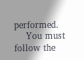performed.
    You must follow the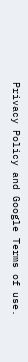Privacy Policy and Google Terms of use.